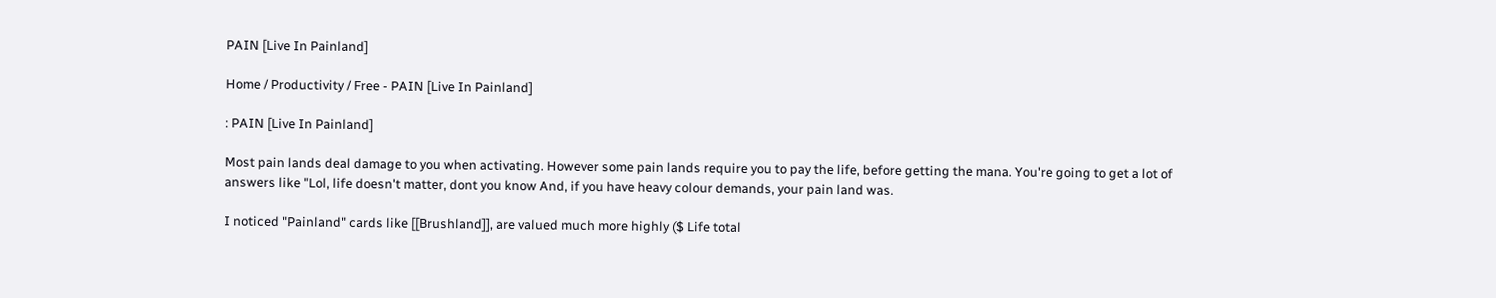PAIN [Live In Painland]

Home / Productivity / Free - PAIN [Live In Painland]

: PAIN [Live In Painland]

Most pain lands deal damage to you when activating. However some pain lands require you to pay the life, before getting the mana. You're going to get a lot of answers like "Lol, life doesn't matter, dont you know And, if you have heavy colour demands, your pain land was.

I noticed "Painland" cards like [[Brushland]], are valued much more highly ($ Life total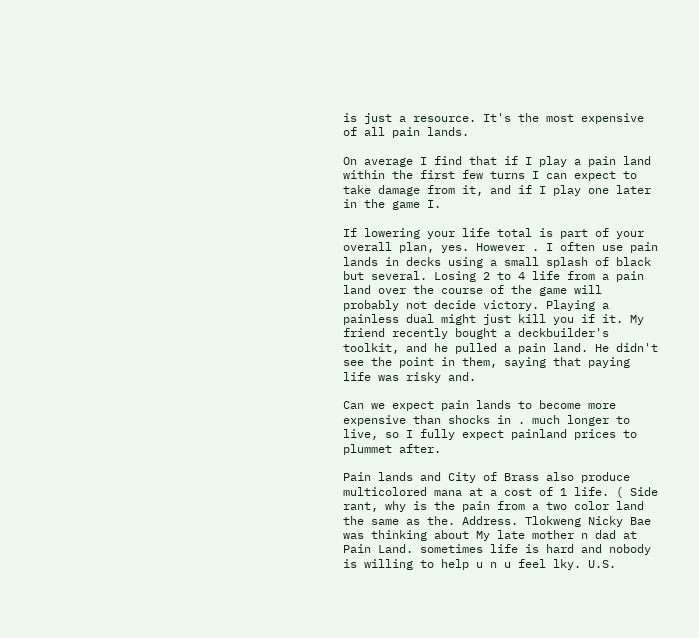is just a resource. It's the most expensive of all pain lands.

On average I find that if I play a pain land within the first few turns I can expect to take damage from it, and if I play one later in the game I.

If lowering your life total is part of your overall plan, yes. However . I often use pain lands in decks using a small splash of black but several. Losing 2 to 4 life from a pain land over the course of the game will probably not decide victory. Playing a painless dual might just kill you if it. My friend recently bought a deckbuilder's toolkit, and he pulled a pain land. He didn't see the point in them, saying that paying life was risky and.

Can we expect pain lands to become more expensive than shocks in . much longer to live, so I fully expect painland prices to plummet after.

Pain lands and City of Brass also produce multicolored mana at a cost of 1 life. ( Side rant, why is the pain from a two color land the same as the. Address. Tlokweng Nicky Bae was thinking about My late mother n dad at Pain Land. sometimes life is hard and nobody is willing to help u n u feel lky. U.S.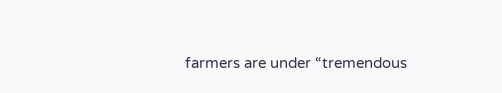farmers are under “tremendous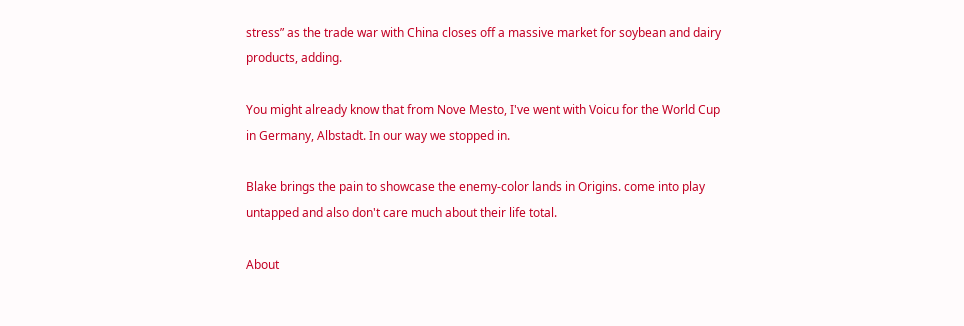stress” as the trade war with China closes off a massive market for soybean and dairy products, adding.

You might already know that from Nove Mesto, I've went with Voicu for the World Cup in Germany, Albstadt. In our way we stopped in.

Blake brings the pain to showcase the enemy-color lands in Origins. come into play untapped and also don't care much about their life total.

About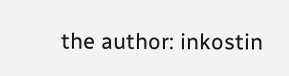the author: inkostin